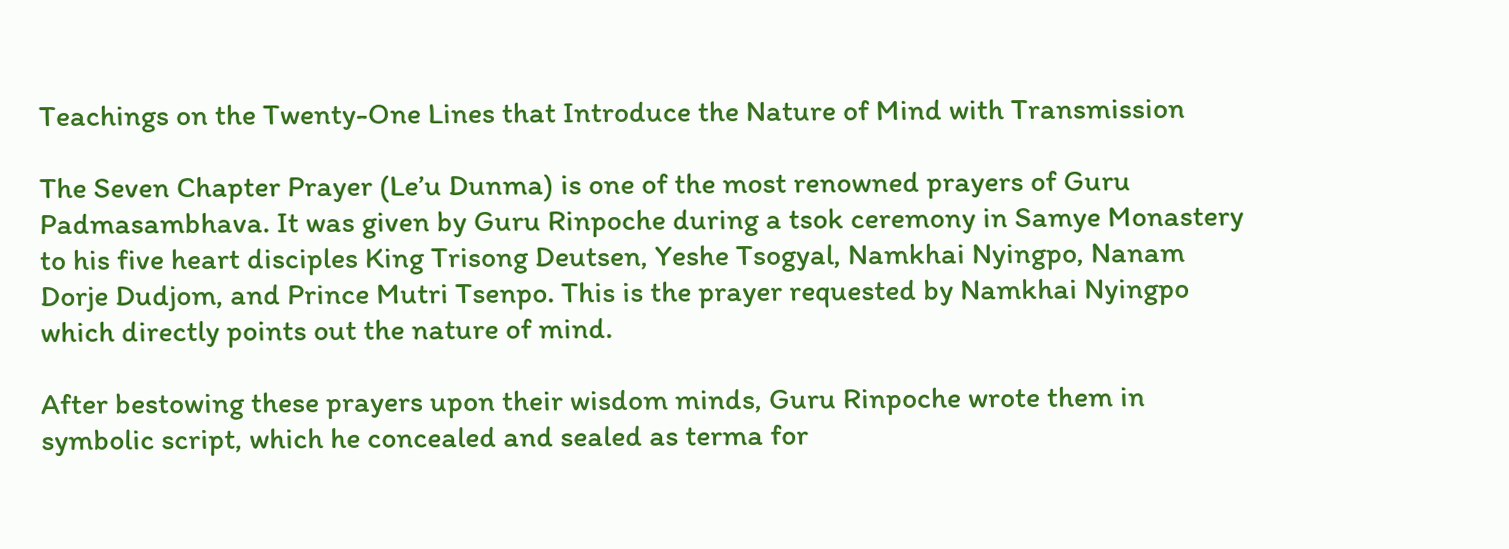Teachings on the Twenty-One Lines that Introduce the Nature of Mind with Transmission

The Seven Chapter Prayer (Le’u Dunma) is one of the most renowned prayers of Guru Padmasambhava. It was given by Guru Rinpoche during a tsok ceremony in Samye Monastery to his five heart disciples King Trisong Deutsen, Yeshe Tsogyal, Namkhai Nyingpo, Nanam Dorje Dudjom, and Prince Mutri Tsenpo. This is the prayer requested by Namkhai Nyingpo which directly points out the nature of mind.

After bestowing these prayers upon their wisdom minds, Guru Rinpoche wrote them in symbolic script, which he concealed and sealed as terma for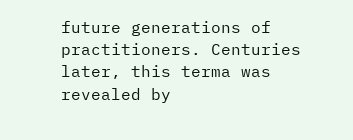future generations of practitioners. Centuries later, this terma was revealed by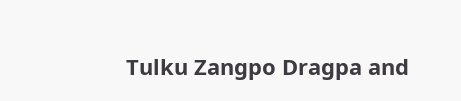Tulku Zangpo Dragpa and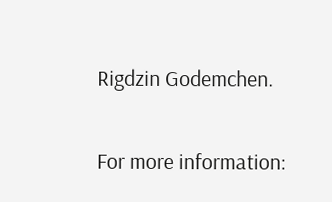Rigdzin Godemchen.

For more information: